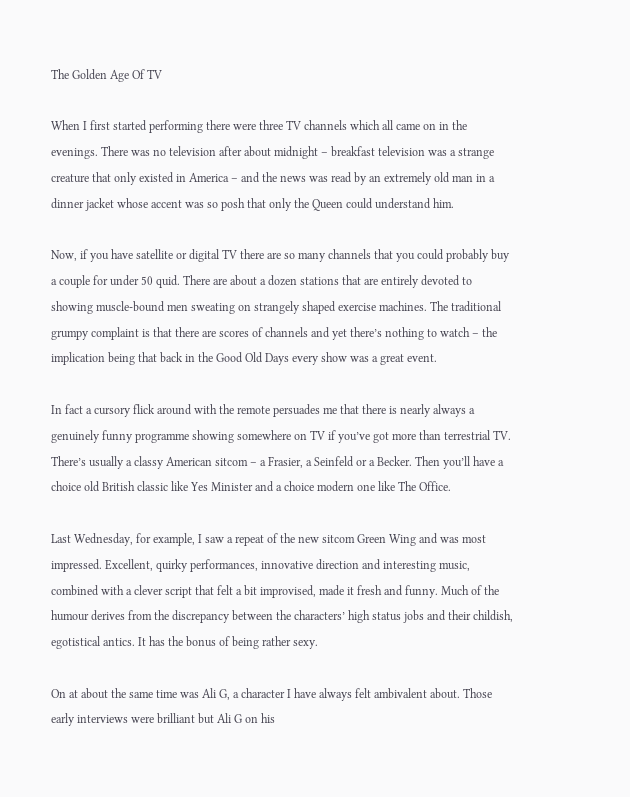The Golden Age Of TV

When I first started performing there were three TV channels which all came on in the evenings. There was no television after about midnight – breakfast television was a strange creature that only existed in America – and the news was read by an extremely old man in a dinner jacket whose accent was so posh that only the Queen could understand him.

Now, if you have satellite or digital TV there are so many channels that you could probably buy a couple for under 50 quid. There are about a dozen stations that are entirely devoted to showing muscle-bound men sweating on strangely shaped exercise machines. The traditional grumpy complaint is that there are scores of channels and yet there’s nothing to watch – the implication being that back in the Good Old Days every show was a great event.

In fact a cursory flick around with the remote persuades me that there is nearly always a genuinely funny programme showing somewhere on TV if you’ve got more than terrestrial TV. There’s usually a classy American sitcom – a Frasier, a Seinfeld or a Becker. Then you’ll have a choice old British classic like Yes Minister and a choice modern one like The Office.

Last Wednesday, for example, I saw a repeat of the new sitcom Green Wing and was most impressed. Excellent, quirky performances, innovative direction and interesting music, combined with a clever script that felt a bit improvised, made it fresh and funny. Much of the humour derives from the discrepancy between the characters’ high status jobs and their childish, egotistical antics. It has the bonus of being rather sexy.

On at about the same time was Ali G, a character I have always felt ambivalent about. Those early interviews were brilliant but Ali G on his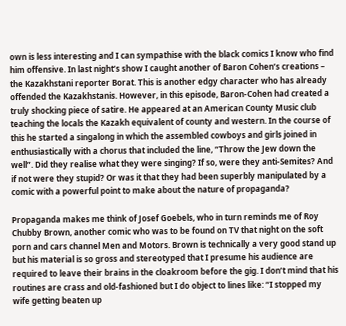own is less interesting and I can sympathise with the black comics I know who find him offensive. In last night’s show I caught another of Baron Cohen’s creations – the Kazakhstani reporter Borat. This is another edgy character who has already offended the Kazakhstanis. However, in this episode, Baron-Cohen had created a truly shocking piece of satire. He appeared at an American County Music club teaching the locals the Kazakh equivalent of county and western. In the course of this he started a singalong in which the assembled cowboys and girls joined in enthusiastically with a chorus that included the line, “Throw the Jew down the well”. Did they realise what they were singing? If so, were they anti-Semites? And if not were they stupid? Or was it that they had been superbly manipulated by a comic with a powerful point to make about the nature of propaganda?

Propaganda makes me think of Josef Goebels, who in turn reminds me of Roy Chubby Brown, another comic who was to be found on TV that night on the soft porn and cars channel Men and Motors. Brown is technically a very good stand up but his material is so gross and stereotyped that I presume his audience are required to leave their brains in the cloakroom before the gig. I don’t mind that his routines are crass and old-fashioned but I do object to lines like: “I stopped my wife getting beaten up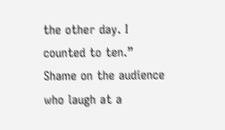the other day. I counted to ten.” Shame on the audience who laugh at a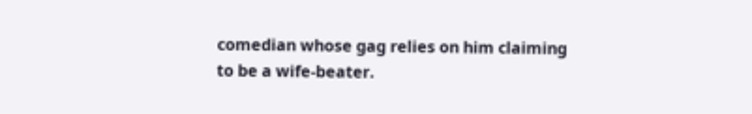comedian whose gag relies on him claiming to be a wife-beater.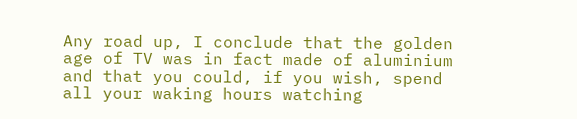Any road up, I conclude that the golden age of TV was in fact made of aluminium and that you could, if you wish, spend all your waking hours watching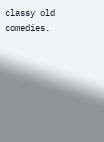classy old comedies.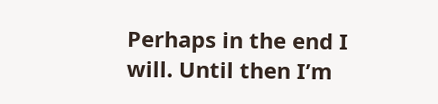Perhaps in the end I will. Until then I’m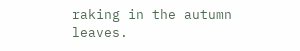raking in the autumn leaves.